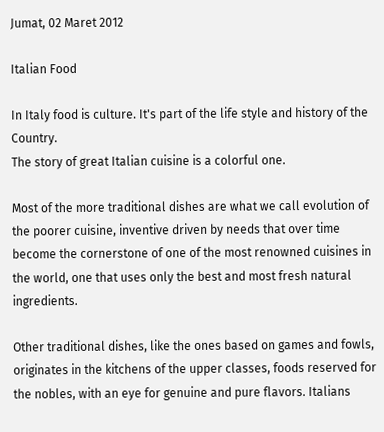Jumat, 02 Maret 2012

Italian Food

In Italy food is culture. It's part of the life style and history of the Country.
The story of great Italian cuisine is a colorful one.

Most of the more traditional dishes are what we call evolution of the poorer cuisine, inventive driven by needs that over time become the cornerstone of one of the most renowned cuisines in the world, one that uses only the best and most fresh natural ingredients.

Other traditional dishes, like the ones based on games and fowls, originates in the kitchens of the upper classes, foods reserved for the nobles, with an eye for genuine and pure flavors. Italians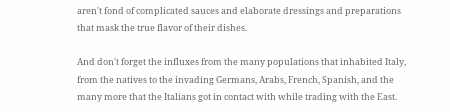aren't fond of complicated sauces and elaborate dressings and preparations that mask the true flavor of their dishes.

And don't forget the influxes from the many populations that inhabited Italy, from the natives to the invading Germans, Arabs, French, Spanish, and the many more that the Italians got in contact with while trading with the East.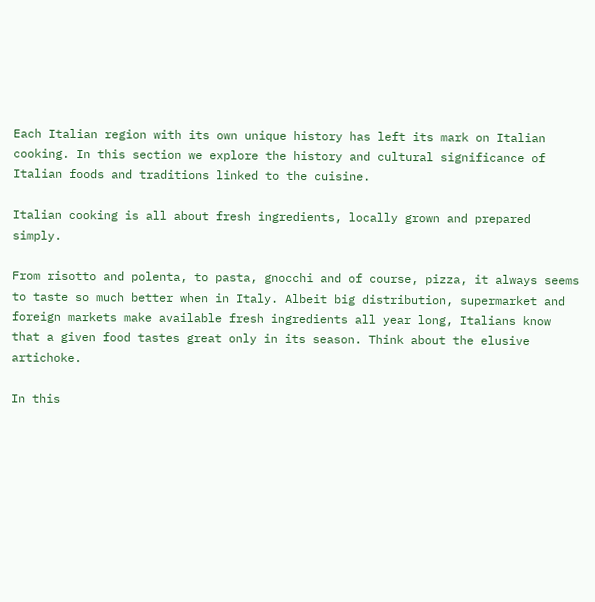Each Italian region with its own unique history has left its mark on Italian cooking. In this section we explore the history and cultural significance of Italian foods and traditions linked to the cuisine.

Italian cooking is all about fresh ingredients, locally grown and prepared simply.

From risotto and polenta, to pasta, gnocchi and of course, pizza, it always seems to taste so much better when in Italy. Albeit big distribution, supermarket and foreign markets make available fresh ingredients all year long, Italians know that a given food tastes great only in its season. Think about the elusive artichoke.

In this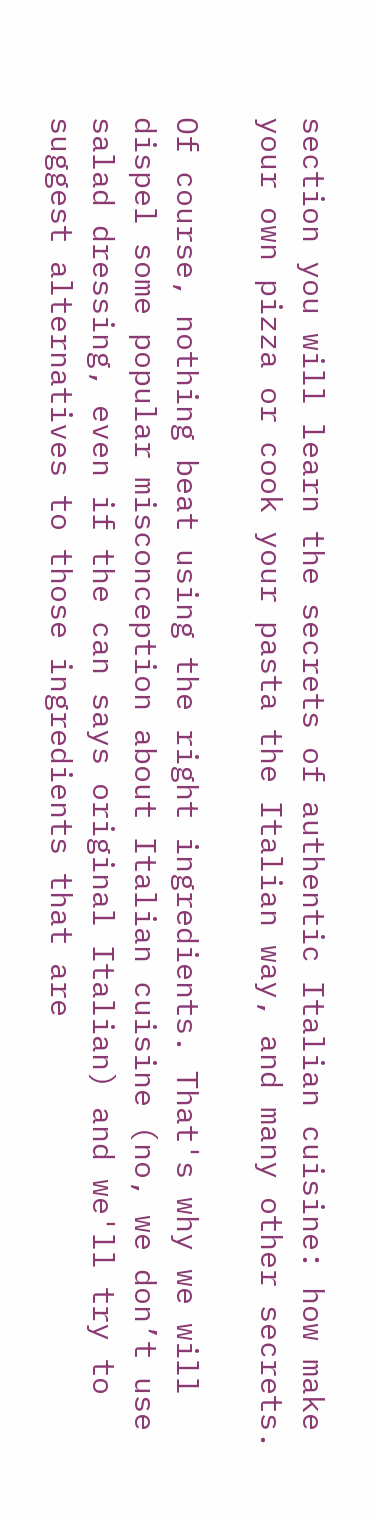section you will learn the secrets of authentic Italian cuisine: how make your own pizza or cook your pasta the Italian way, and many other secrets.

Of course, nothing beat using the right ingredients. That's why we will dispel some popular misconception about Italian cuisine (no, we don’t use salad dressing, even if the can says original Italian) and we'll try to suggest alternatives to those ingredients that are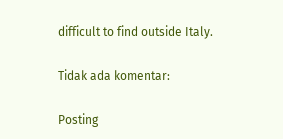difficult to find outside Italy.

Tidak ada komentar:

Posting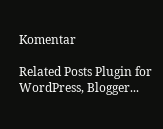Komentar

Related Posts Plugin for WordPress, Blogger...